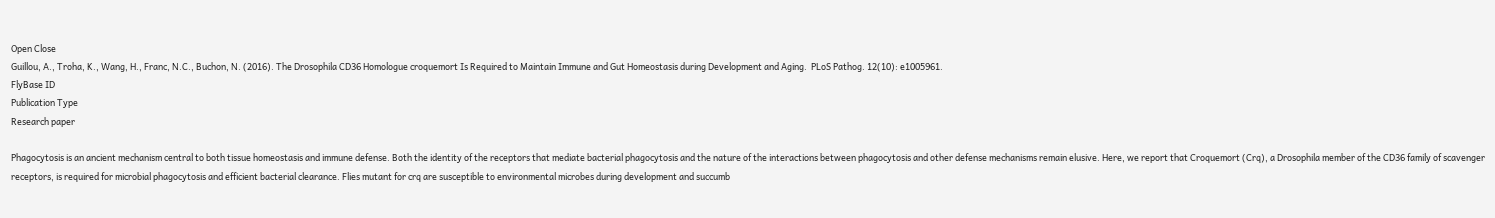Open Close
Guillou, A., Troha, K., Wang, H., Franc, N.C., Buchon, N. (2016). The Drosophila CD36 Homologue croquemort Is Required to Maintain Immune and Gut Homeostasis during Development and Aging.  PLoS Pathog. 12(10): e1005961.
FlyBase ID
Publication Type
Research paper

Phagocytosis is an ancient mechanism central to both tissue homeostasis and immune defense. Both the identity of the receptors that mediate bacterial phagocytosis and the nature of the interactions between phagocytosis and other defense mechanisms remain elusive. Here, we report that Croquemort (Crq), a Drosophila member of the CD36 family of scavenger receptors, is required for microbial phagocytosis and efficient bacterial clearance. Flies mutant for crq are susceptible to environmental microbes during development and succumb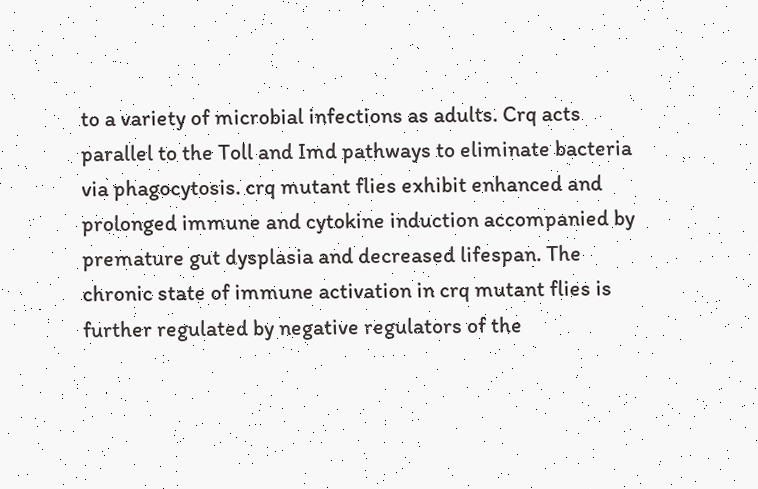to a variety of microbial infections as adults. Crq acts parallel to the Toll and Imd pathways to eliminate bacteria via phagocytosis. crq mutant flies exhibit enhanced and prolonged immune and cytokine induction accompanied by premature gut dysplasia and decreased lifespan. The chronic state of immune activation in crq mutant flies is further regulated by negative regulators of the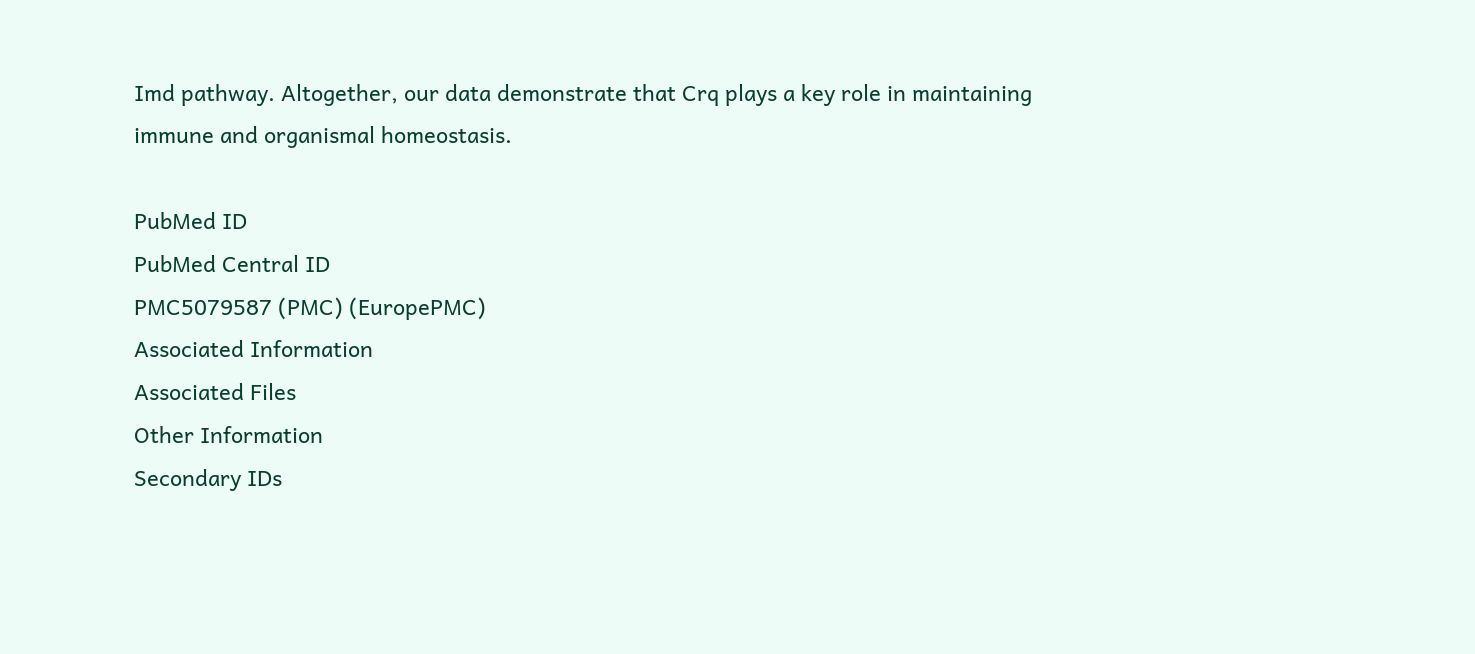Imd pathway. Altogether, our data demonstrate that Crq plays a key role in maintaining immune and organismal homeostasis.

PubMed ID
PubMed Central ID
PMC5079587 (PMC) (EuropePMC)
Associated Information
Associated Files
Other Information
Secondary IDs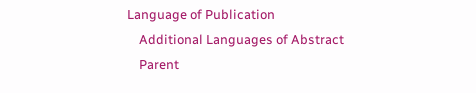Language of Publication
    Additional Languages of Abstract
    Parent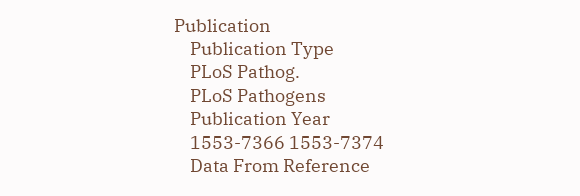Publication
    Publication Type
    PLoS Pathog.
    PLoS Pathogens
    Publication Year
    1553-7366 1553-7374
    Data From Reference